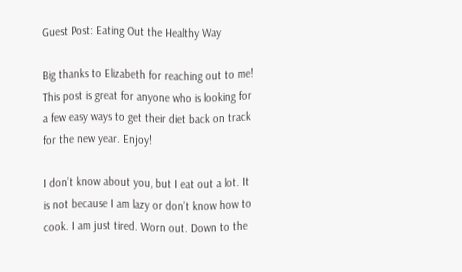Guest Post: Eating Out the Healthy Way

Big thanks to Elizabeth for reaching out to me! This post is great for anyone who is looking for a few easy ways to get their diet back on track for the new year. Enjoy!

I don’t know about you, but I eat out a lot. It is not because I am lazy or don’t know how to cook. I am just tired. Worn out. Down to the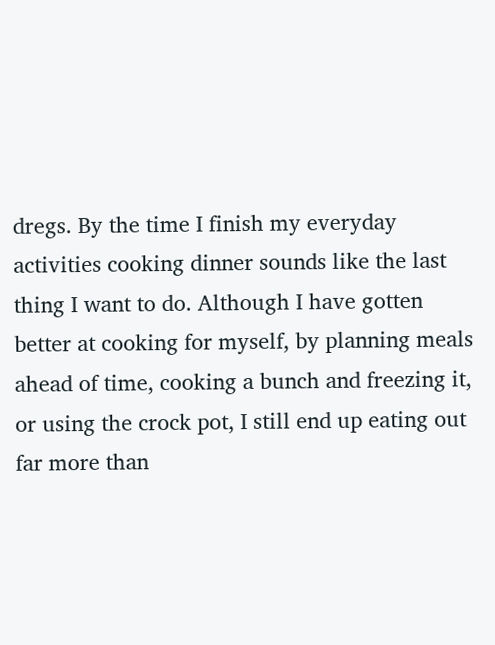dregs. By the time I finish my everyday activities cooking dinner sounds like the last thing I want to do. Although I have gotten better at cooking for myself, by planning meals ahead of time, cooking a bunch and freezing it, or using the crock pot, I still end up eating out far more than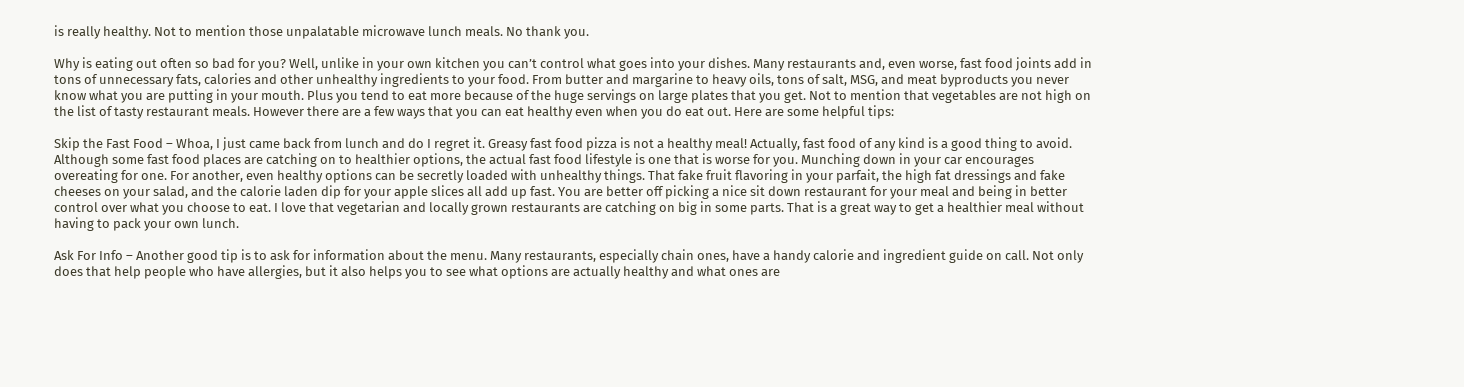is really healthy. Not to mention those unpalatable microwave lunch meals. No thank you.

Why is eating out often so bad for you? Well, unlike in your own kitchen you can’t control what goes into your dishes. Many restaurants and, even worse, fast food joints add in tons of unnecessary fats, calories and other unhealthy ingredients to your food. From butter and margarine to heavy oils, tons of salt, MSG, and meat byproducts you never know what you are putting in your mouth. Plus you tend to eat more because of the huge servings on large plates that you get. Not to mention that vegetables are not high on the list of tasty restaurant meals. However there are a few ways that you can eat healthy even when you do eat out. Here are some helpful tips:

Skip the Fast Food – Whoa, I just came back from lunch and do I regret it. Greasy fast food pizza is not a healthy meal! Actually, fast food of any kind is a good thing to avoid. Although some fast food places are catching on to healthier options, the actual fast food lifestyle is one that is worse for you. Munching down in your car encourages overeating for one. For another, even healthy options can be secretly loaded with unhealthy things. That fake fruit flavoring in your parfait, the high fat dressings and fake cheeses on your salad, and the calorie laden dip for your apple slices all add up fast. You are better off picking a nice sit down restaurant for your meal and being in better control over what you choose to eat. I love that vegetarian and locally grown restaurants are catching on big in some parts. That is a great way to get a healthier meal without having to pack your own lunch.

Ask For Info – Another good tip is to ask for information about the menu. Many restaurants, especially chain ones, have a handy calorie and ingredient guide on call. Not only does that help people who have allergies, but it also helps you to see what options are actually healthy and what ones are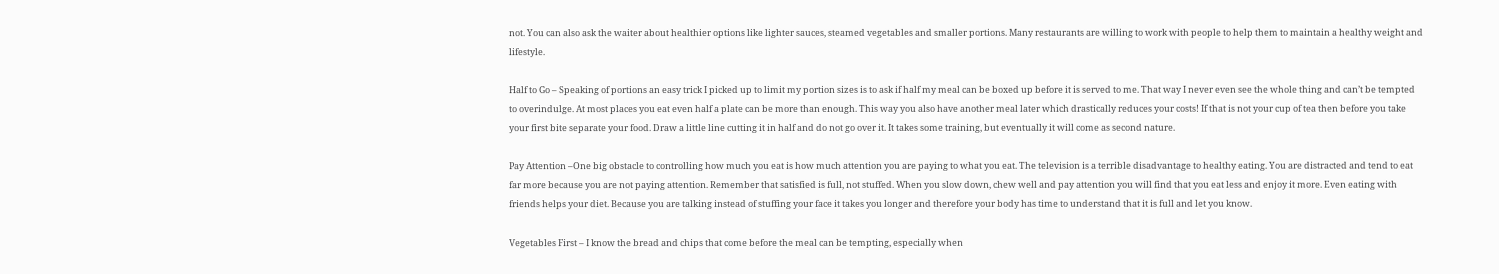not. You can also ask the waiter about healthier options like lighter sauces, steamed vegetables and smaller portions. Many restaurants are willing to work with people to help them to maintain a healthy weight and lifestyle.

Half to Go – Speaking of portions an easy trick I picked up to limit my portion sizes is to ask if half my meal can be boxed up before it is served to me. That way I never even see the whole thing and can’t be tempted to overindulge. At most places you eat even half a plate can be more than enough. This way you also have another meal later which drastically reduces your costs! If that is not your cup of tea then before you take your first bite separate your food. Draw a little line cutting it in half and do not go over it. It takes some training, but eventually it will come as second nature.

Pay Attention –One big obstacle to controlling how much you eat is how much attention you are paying to what you eat. The television is a terrible disadvantage to healthy eating. You are distracted and tend to eat far more because you are not paying attention. Remember that satisfied is full, not stuffed. When you slow down, chew well and pay attention you will find that you eat less and enjoy it more. Even eating with friends helps your diet. Because you are talking instead of stuffing your face it takes you longer and therefore your body has time to understand that it is full and let you know.

Vegetables First – I know the bread and chips that come before the meal can be tempting, especially when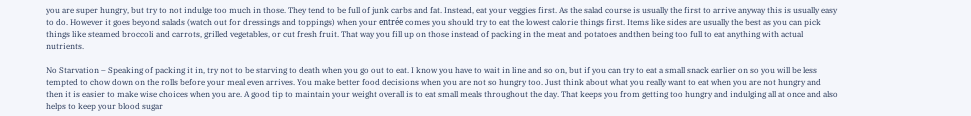you are super hungry, but try to not indulge too much in those. They tend to be full of junk carbs and fat. Instead, eat your veggies first. As the salad course is usually the first to arrive anyway this is usually easy to do. However it goes beyond salads (watch out for dressings and toppings) when your entrée comes you should try to eat the lowest calorie things first. Items like sides are usually the best as you can pick things like steamed broccoli and carrots, grilled vegetables, or cut fresh fruit. That way you fill up on those instead of packing in the meat and potatoes andthen being too full to eat anything with actual nutrients.

No Starvation – Speaking of packing it in, try not to be starving to death when you go out to eat. I know you have to wait in line and so on, but if you can try to eat a small snack earlier on so you will be less tempted to chow down on the rolls before your meal even arrives. You make better food decisions when you are not so hungry too. Just think about what you really want to eat when you are not hungry and then it is easier to make wise choices when you are. A good tip to maintain your weight overall is to eat small meals throughout the day. That keeps you from getting too hungry and indulging all at once and also helps to keep your blood sugar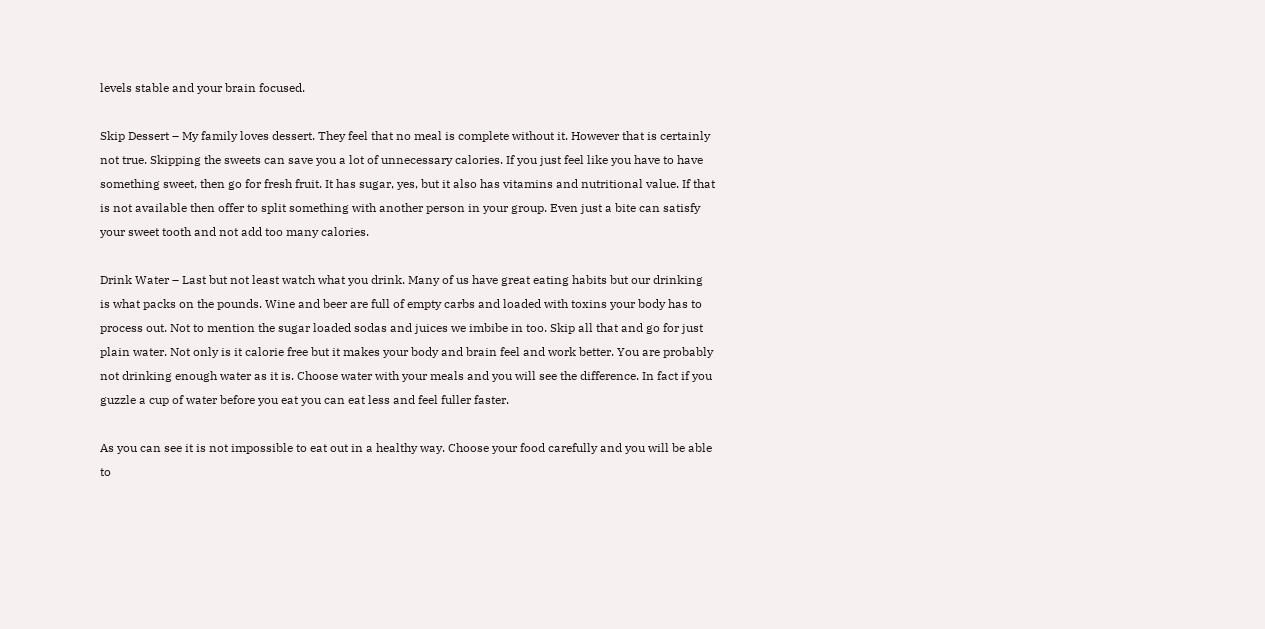levels stable and your brain focused.

Skip Dessert – My family loves dessert. They feel that no meal is complete without it. However that is certainly not true. Skipping the sweets can save you a lot of unnecessary calories. If you just feel like you have to have something sweet, then go for fresh fruit. It has sugar, yes, but it also has vitamins and nutritional value. If that is not available then offer to split something with another person in your group. Even just a bite can satisfy your sweet tooth and not add too many calories.

Drink Water – Last but not least watch what you drink. Many of us have great eating habits but our drinking is what packs on the pounds. Wine and beer are full of empty carbs and loaded with toxins your body has to process out. Not to mention the sugar loaded sodas and juices we imbibe in too. Skip all that and go for just plain water. Not only is it calorie free but it makes your body and brain feel and work better. You are probably not drinking enough water as it is. Choose water with your meals and you will see the difference. In fact if you guzzle a cup of water before you eat you can eat less and feel fuller faster.

As you can see it is not impossible to eat out in a healthy way. Choose your food carefully and you will be able to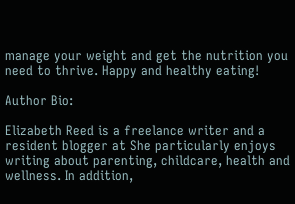manage your weight and get the nutrition you need to thrive. Happy and healthy eating!

Author Bio:

Elizabeth Reed is a freelance writer and a resident blogger at She particularly enjoys writing about parenting, childcare, health and wellness. In addition,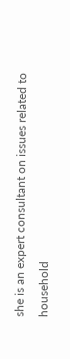she is an expert consultant on issues related to household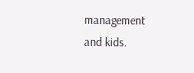management and kids.